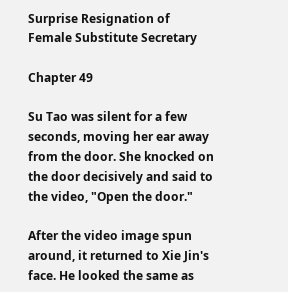Surprise Resignation of Female Substitute Secretary

Chapter 49

Su Tao was silent for a few seconds, moving her ear away from the door. She knocked on the door decisively and said to the video, "Open the door."

After the video image spun around, it returned to Xie Jin's face. He looked the same as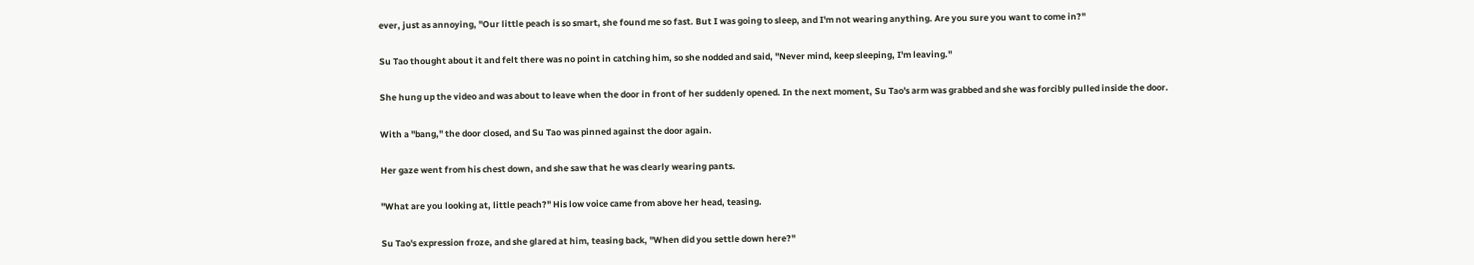ever, just as annoying, "Our little peach is so smart, she found me so fast. But I was going to sleep, and I'm not wearing anything. Are you sure you want to come in?"

Su Tao thought about it and felt there was no point in catching him, so she nodded and said, "Never mind, keep sleeping, I'm leaving."

She hung up the video and was about to leave when the door in front of her suddenly opened. In the next moment, Su Tao's arm was grabbed and she was forcibly pulled inside the door.

With a "bang," the door closed, and Su Tao was pinned against the door again.

Her gaze went from his chest down, and she saw that he was clearly wearing pants.

"What are you looking at, little peach?" His low voice came from above her head, teasing.

Su Tao's expression froze, and she glared at him, teasing back, "When did you settle down here?"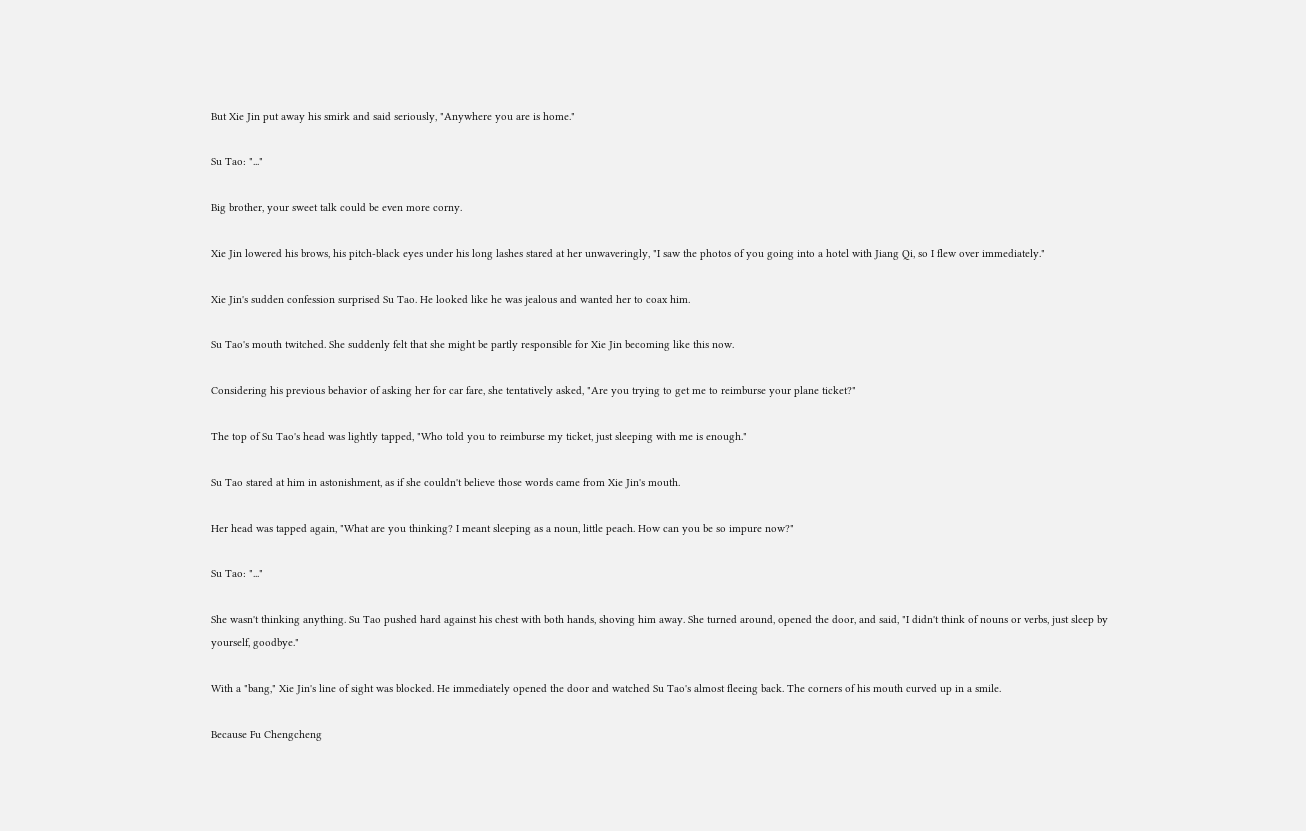But Xie Jin put away his smirk and said seriously, "Anywhere you are is home."

Su Tao: "..."

Big brother, your sweet talk could be even more corny.

Xie Jin lowered his brows, his pitch-black eyes under his long lashes stared at her unwaveringly, "I saw the photos of you going into a hotel with Jiang Qi, so I flew over immediately."

Xie Jin's sudden confession surprised Su Tao. He looked like he was jealous and wanted her to coax him.

Su Tao's mouth twitched. She suddenly felt that she might be partly responsible for Xie Jin becoming like this now.

Considering his previous behavior of asking her for car fare, she tentatively asked, "Are you trying to get me to reimburse your plane ticket?"

The top of Su Tao's head was lightly tapped, "Who told you to reimburse my ticket, just sleeping with me is enough."

Su Tao stared at him in astonishment, as if she couldn't believe those words came from Xie Jin's mouth.

Her head was tapped again, "What are you thinking? I meant sleeping as a noun, little peach. How can you be so impure now?"

Su Tao: "..."

She wasn't thinking anything. Su Tao pushed hard against his chest with both hands, shoving him away. She turned around, opened the door, and said, "I didn't think of nouns or verbs, just sleep by yourself, goodbye."

With a "bang," Xie Jin's line of sight was blocked. He immediately opened the door and watched Su Tao's almost fleeing back. The corners of his mouth curved up in a smile.

Because Fu Chengcheng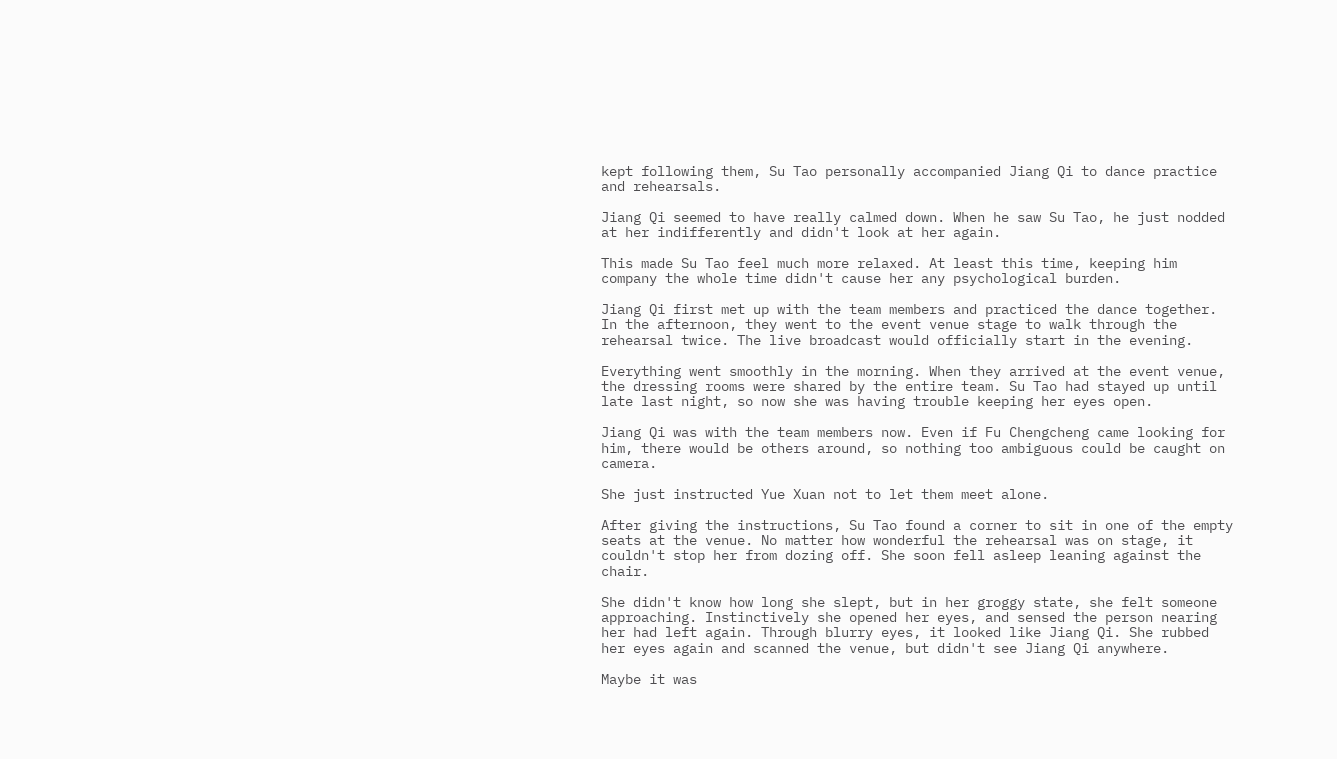kept following them, Su Tao personally accompanied Jiang Qi to dance practice and rehearsals.

Jiang Qi seemed to have really calmed down. When he saw Su Tao, he just nodded at her indifferently and didn't look at her again.

This made Su Tao feel much more relaxed. At least this time, keeping him company the whole time didn't cause her any psychological burden.

Jiang Qi first met up with the team members and practiced the dance together. In the afternoon, they went to the event venue stage to walk through the rehearsal twice. The live broadcast would officially start in the evening.

Everything went smoothly in the morning. When they arrived at the event venue, the dressing rooms were shared by the entire team. Su Tao had stayed up until late last night, so now she was having trouble keeping her eyes open.

Jiang Qi was with the team members now. Even if Fu Chengcheng came looking for him, there would be others around, so nothing too ambiguous could be caught on camera.

She just instructed Yue Xuan not to let them meet alone.

After giving the instructions, Su Tao found a corner to sit in one of the empty seats at the venue. No matter how wonderful the rehearsal was on stage, it couldn't stop her from dozing off. She soon fell asleep leaning against the chair.

She didn't know how long she slept, but in her groggy state, she felt someone approaching. Instinctively she opened her eyes, and sensed the person nearing her had left again. Through blurry eyes, it looked like Jiang Qi. She rubbed her eyes again and scanned the venue, but didn't see Jiang Qi anywhere.

Maybe it was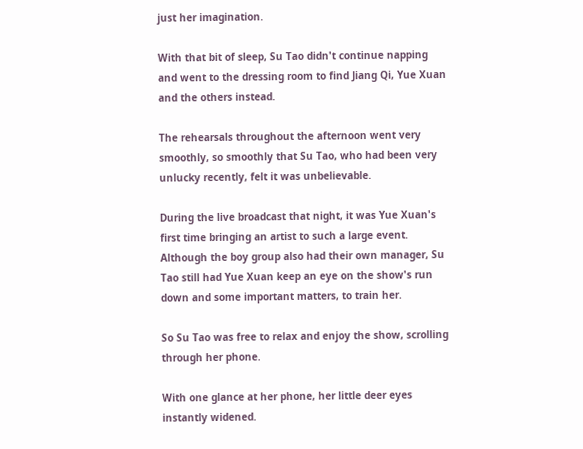just her imagination.

With that bit of sleep, Su Tao didn't continue napping and went to the dressing room to find Jiang Qi, Yue Xuan and the others instead.

The rehearsals throughout the afternoon went very smoothly, so smoothly that Su Tao, who had been very unlucky recently, felt it was unbelievable.

During the live broadcast that night, it was Yue Xuan's first time bringing an artist to such a large event. Although the boy group also had their own manager, Su Tao still had Yue Xuan keep an eye on the show's run down and some important matters, to train her.

So Su Tao was free to relax and enjoy the show, scrolling through her phone.

With one glance at her phone, her little deer eyes instantly widened.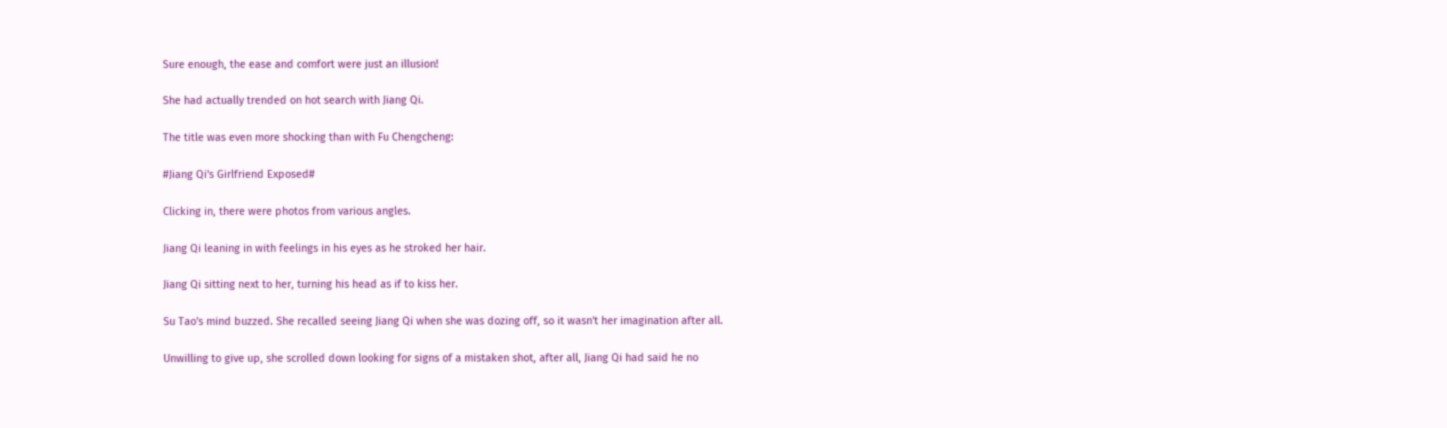Sure enough, the ease and comfort were just an illusion!

She had actually trended on hot search with Jiang Qi.

The title was even more shocking than with Fu Chengcheng:

#Jiang Qi's Girlfriend Exposed#

Clicking in, there were photos from various angles.

Jiang Qi leaning in with feelings in his eyes as he stroked her hair.

Jiang Qi sitting next to her, turning his head as if to kiss her.

Su Tao's mind buzzed. She recalled seeing Jiang Qi when she was dozing off, so it wasn't her imagination after all.

Unwilling to give up, she scrolled down looking for signs of a mistaken shot, after all, Jiang Qi had said he no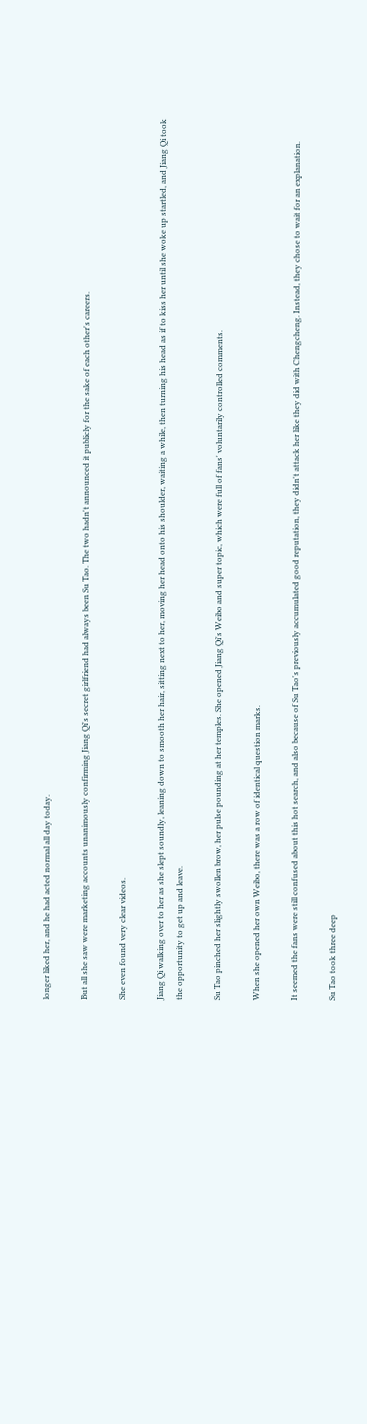longer liked her, and he had acted normal all day today.

But all she saw were marketing accounts unanimously confirming Jiang Qi's secret girlfriend had always been Su Tao. The two hadn't announced it publicly for the sake of each other's careers.

She even found very clear videos.

Jiang Qi walking over to her as she slept soundly, leaning down to smooth her hair, sitting next to her, moving her head onto his shoulder, waiting a while, then turning his head as if to kiss her until she woke up startled, and Jiang Qi took the opportunity to get up and leave.

Su Tao pinched her slightly swollen brow, her pulse pounding at her temples. She opened Jiang Qi's Weibo and super topic, which were full of fans' voluntarily controlled comments.

When she opened her own Weibo, there was a row of identical question marks.

It seemed the fans were still confused about this hot search, and also because of Su Tao's previously accumulated good reputation, they didn't attack her like they did with Chengcheng. Instead, they chose to wait for an explanation.

Su Tao took three deep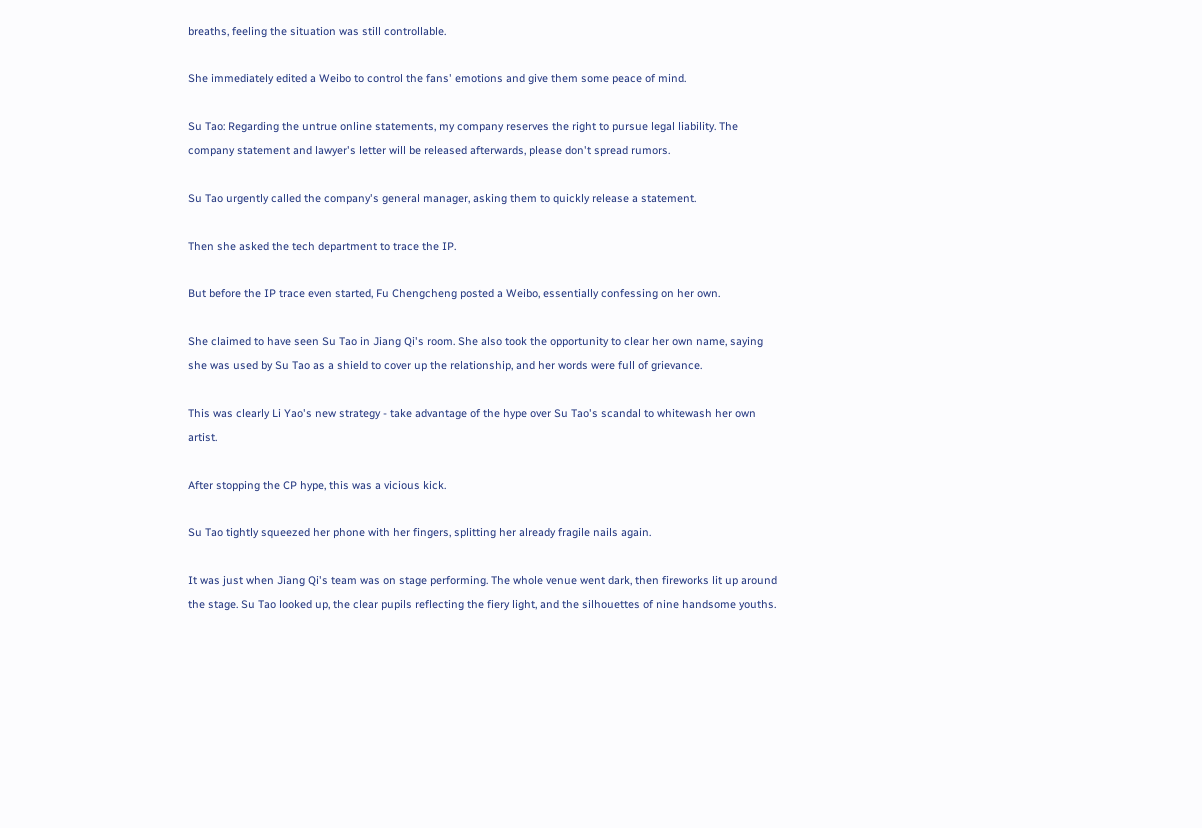breaths, feeling the situation was still controllable.

She immediately edited a Weibo to control the fans' emotions and give them some peace of mind.

Su Tao: Regarding the untrue online statements, my company reserves the right to pursue legal liability. The company statement and lawyer's letter will be released afterwards, please don't spread rumors.

Su Tao urgently called the company's general manager, asking them to quickly release a statement.

Then she asked the tech department to trace the IP.

But before the IP trace even started, Fu Chengcheng posted a Weibo, essentially confessing on her own.

She claimed to have seen Su Tao in Jiang Qi's room. She also took the opportunity to clear her own name, saying she was used by Su Tao as a shield to cover up the relationship, and her words were full of grievance.

This was clearly Li Yao's new strategy - take advantage of the hype over Su Tao's scandal to whitewash her own artist.

After stopping the CP hype, this was a vicious kick.

Su Tao tightly squeezed her phone with her fingers, splitting her already fragile nails again.

It was just when Jiang Qi's team was on stage performing. The whole venue went dark, then fireworks lit up around the stage. Su Tao looked up, the clear pupils reflecting the fiery light, and the silhouettes of nine handsome youths.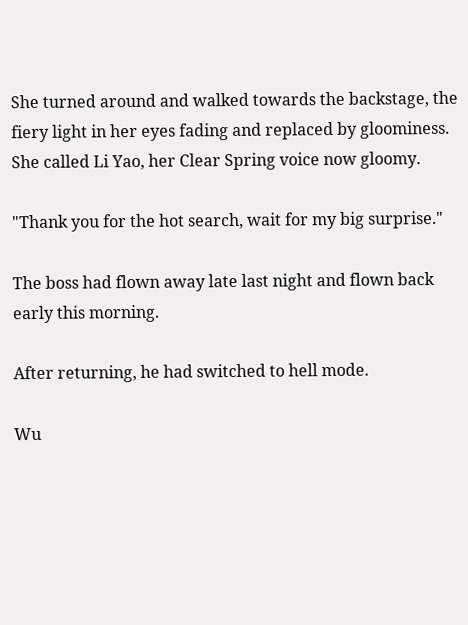She turned around and walked towards the backstage, the fiery light in her eyes fading and replaced by gloominess. She called Li Yao, her Clear Spring voice now gloomy.

"Thank you for the hot search, wait for my big surprise."

The boss had flown away late last night and flown back early this morning.

After returning, he had switched to hell mode.

Wu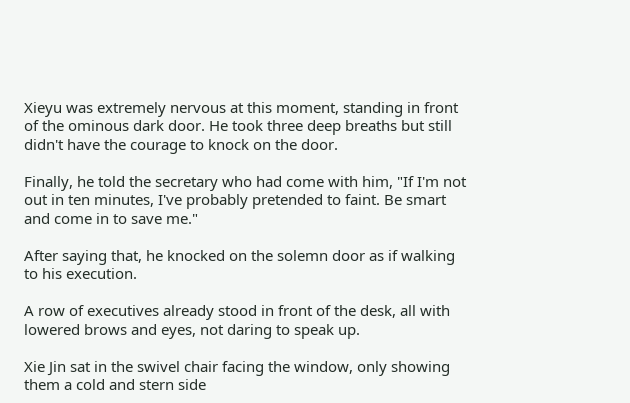Xieyu was extremely nervous at this moment, standing in front of the ominous dark door. He took three deep breaths but still didn't have the courage to knock on the door.

Finally, he told the secretary who had come with him, "If I'm not out in ten minutes, I've probably pretended to faint. Be smart and come in to save me."

After saying that, he knocked on the solemn door as if walking to his execution.

A row of executives already stood in front of the desk, all with lowered brows and eyes, not daring to speak up.

Xie Jin sat in the swivel chair facing the window, only showing them a cold and stern side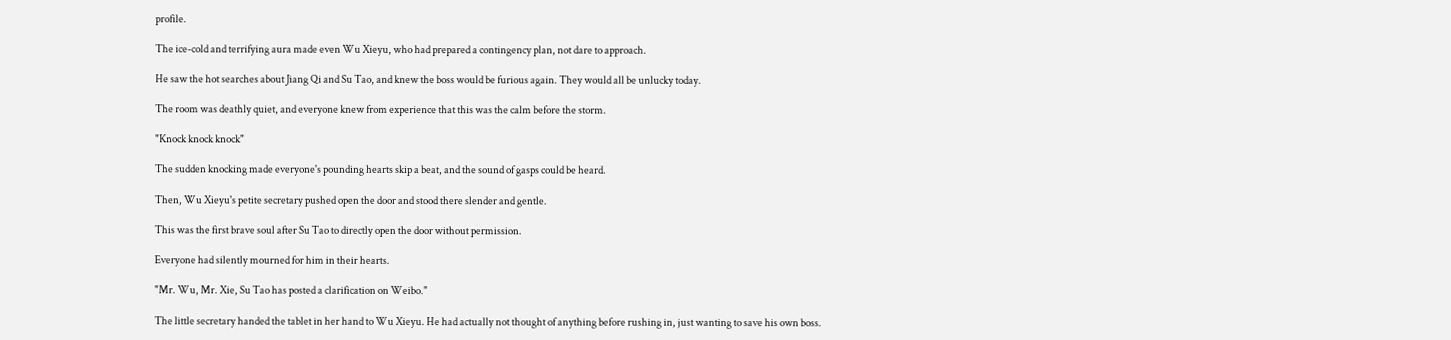profile.

The ice-cold and terrifying aura made even Wu Xieyu, who had prepared a contingency plan, not dare to approach.

He saw the hot searches about Jiang Qi and Su Tao, and knew the boss would be furious again. They would all be unlucky today.

The room was deathly quiet, and everyone knew from experience that this was the calm before the storm.

"Knock knock knock"

The sudden knocking made everyone's pounding hearts skip a beat, and the sound of gasps could be heard.

Then, Wu Xieyu's petite secretary pushed open the door and stood there slender and gentle.

This was the first brave soul after Su Tao to directly open the door without permission.

Everyone had silently mourned for him in their hearts.

"Mr. Wu, Mr. Xie, Su Tao has posted a clarification on Weibo."

The little secretary handed the tablet in her hand to Wu Xieyu. He had actually not thought of anything before rushing in, just wanting to save his own boss.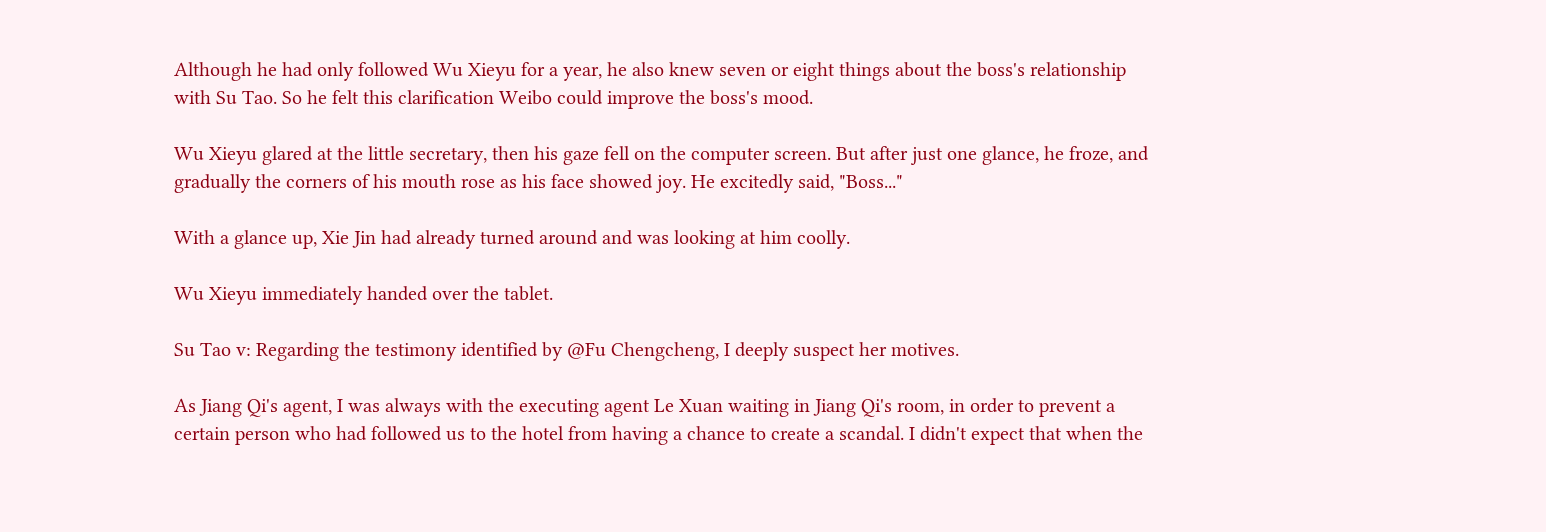Although he had only followed Wu Xieyu for a year, he also knew seven or eight things about the boss's relationship with Su Tao. So he felt this clarification Weibo could improve the boss's mood.

Wu Xieyu glared at the little secretary, then his gaze fell on the computer screen. But after just one glance, he froze, and gradually the corners of his mouth rose as his face showed joy. He excitedly said, "Boss..."

With a glance up, Xie Jin had already turned around and was looking at him coolly.

Wu Xieyu immediately handed over the tablet.

Su Tao v: Regarding the testimony identified by @Fu Chengcheng, I deeply suspect her motives.

As Jiang Qi's agent, I was always with the executing agent Le Xuan waiting in Jiang Qi's room, in order to prevent a certain person who had followed us to the hotel from having a chance to create a scandal. I didn't expect that when the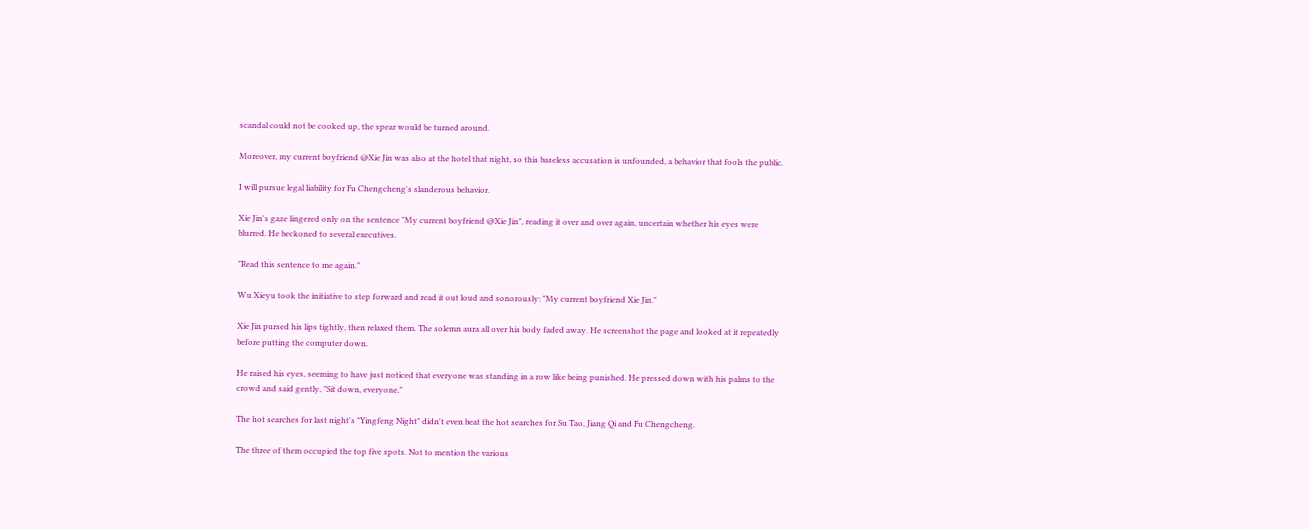scandal could not be cooked up, the spear would be turned around.

Moreover, my current boyfriend @Xie Jin was also at the hotel that night, so this baseless accusation is unfounded, a behavior that fools the public.

I will pursue legal liability for Fu Chengcheng's slanderous behavior.

Xie Jin's gaze lingered only on the sentence "My current boyfriend @Xie Jin", reading it over and over again, uncertain whether his eyes were blurred. He beckoned to several executives.

"Read this sentence to me again."

Wu Xieyu took the initiative to step forward and read it out loud and sonorously: "My current boyfriend Xie Jin."

Xie Jin pursed his lips tightly, then relaxed them. The solemn aura all over his body faded away. He screenshot the page and looked at it repeatedly before putting the computer down.

He raised his eyes, seeming to have just noticed that everyone was standing in a row like being punished. He pressed down with his palms to the crowd and said gently, "Sit down, everyone."

The hot searches for last night's "Yingfeng Night" didn't even beat the hot searches for Su Tao, Jiang Qi and Fu Chengcheng.

The three of them occupied the top five spots. Not to mention the various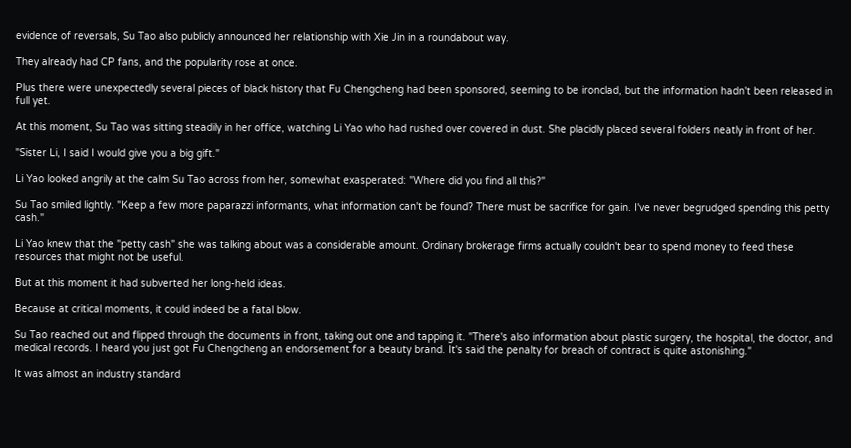evidence of reversals, Su Tao also publicly announced her relationship with Xie Jin in a roundabout way.

They already had CP fans, and the popularity rose at once.

Plus there were unexpectedly several pieces of black history that Fu Chengcheng had been sponsored, seeming to be ironclad, but the information hadn't been released in full yet.

At this moment, Su Tao was sitting steadily in her office, watching Li Yao who had rushed over covered in dust. She placidly placed several folders neatly in front of her.

"Sister Li, I said I would give you a big gift."

Li Yao looked angrily at the calm Su Tao across from her, somewhat exasperated: "Where did you find all this?"

Su Tao smiled lightly. "Keep a few more paparazzi informants, what information can't be found? There must be sacrifice for gain. I've never begrudged spending this petty cash."

Li Yao knew that the "petty cash" she was talking about was a considerable amount. Ordinary brokerage firms actually couldn't bear to spend money to feed these resources that might not be useful.

But at this moment it had subverted her long-held ideas.

Because at critical moments, it could indeed be a fatal blow.

Su Tao reached out and flipped through the documents in front, taking out one and tapping it. "There's also information about plastic surgery, the hospital, the doctor, and medical records. I heard you just got Fu Chengcheng an endorsement for a beauty brand. It's said the penalty for breach of contract is quite astonishing."

It was almost an industry standard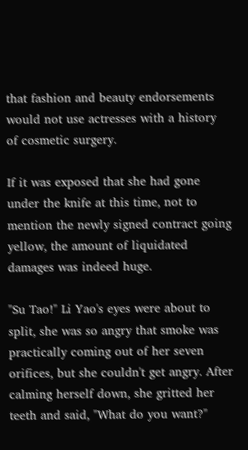that fashion and beauty endorsements would not use actresses with a history of cosmetic surgery.

If it was exposed that she had gone under the knife at this time, not to mention the newly signed contract going yellow, the amount of liquidated damages was indeed huge.

"Su Tao!" Li Yao's eyes were about to split, she was so angry that smoke was practically coming out of her seven orifices, but she couldn't get angry. After calming herself down, she gritted her teeth and said, "What do you want?"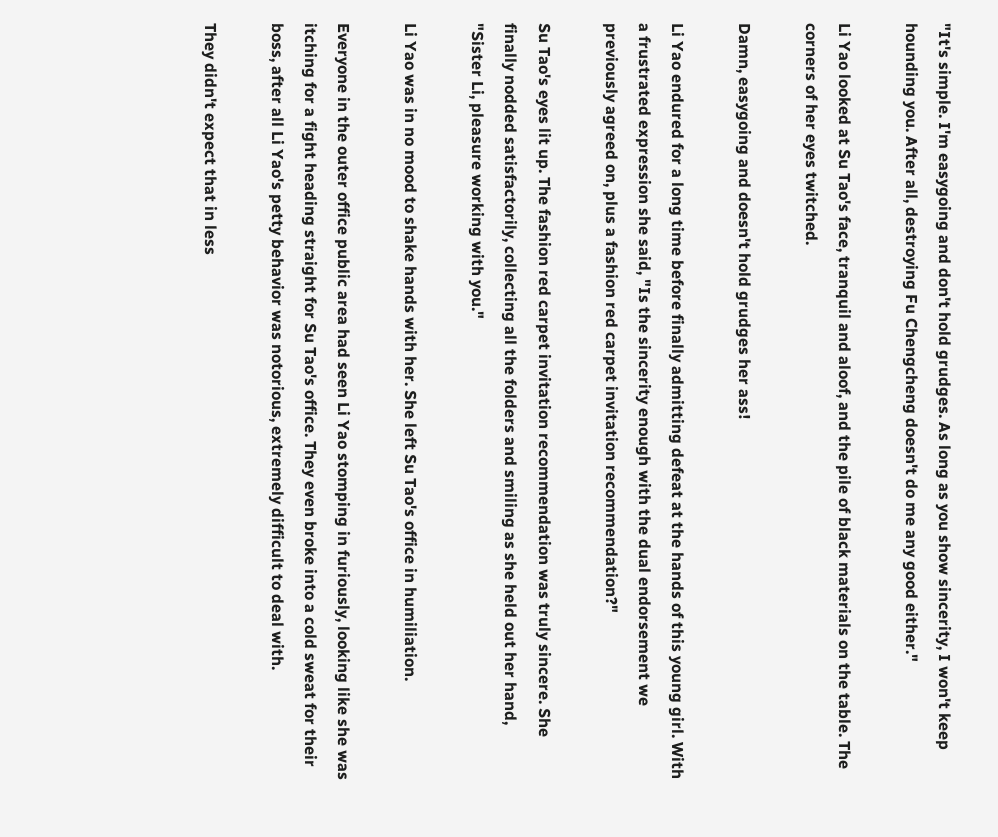"It's simple. I'm easygoing and don't hold grudges. As long as you show sincerity, I won't keep hounding you. After all, destroying Fu Chengcheng doesn't do me any good either."

Li Yao looked at Su Tao's face, tranquil and aloof, and the pile of black materials on the table. The corners of her eyes twitched.

Damn, easygoing and doesn't hold grudges her ass!

Li Yao endured for a long time before finally admitting defeat at the hands of this young girl. With a frustrated expression she said, "Is the sincerity enough with the dual endorsement we previously agreed on, plus a fashion red carpet invitation recommendation?"

Su Tao's eyes lit up. The fashion red carpet invitation recommendation was truly sincere. She finally nodded satisfactorily, collecting all the folders and smiling as she held out her hand, "Sister Li, pleasure working with you."

Li Yao was in no mood to shake hands with her. She left Su Tao's office in humiliation.

Everyone in the outer office public area had seen Li Yao stomping in furiously, looking like she was itching for a fight heading straight for Su Tao's office. They even broke into a cold sweat for their boss, after all Li Yao's petty behavior was notorious, extremely difficult to deal with.

They didn't expect that in less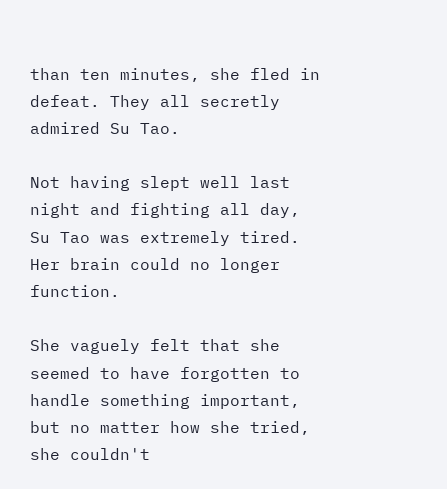than ten minutes, she fled in defeat. They all secretly admired Su Tao.

Not having slept well last night and fighting all day, Su Tao was extremely tired. Her brain could no longer function.

She vaguely felt that she seemed to have forgotten to handle something important, but no matter how she tried, she couldn't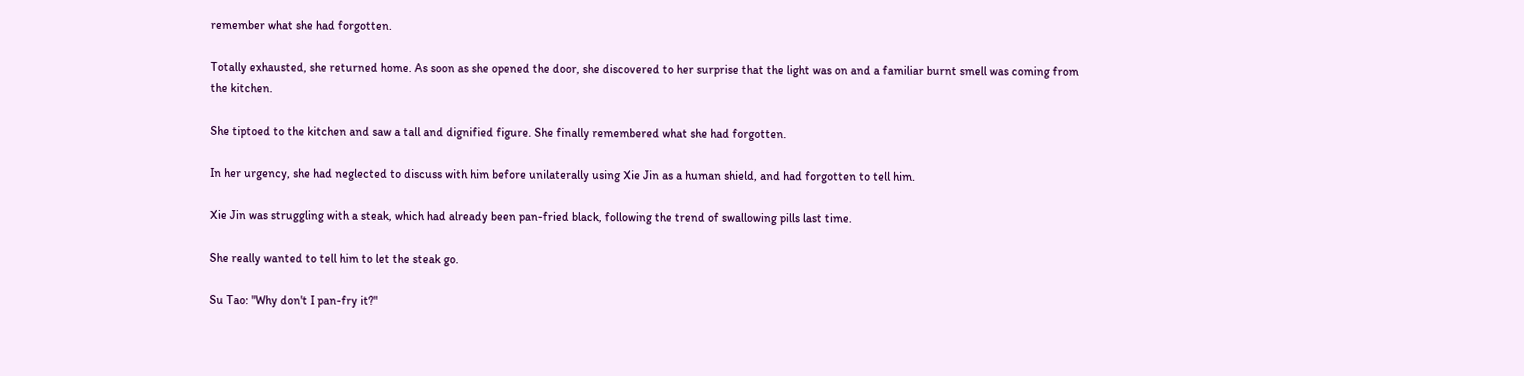remember what she had forgotten.

Totally exhausted, she returned home. As soon as she opened the door, she discovered to her surprise that the light was on and a familiar burnt smell was coming from the kitchen.

She tiptoed to the kitchen and saw a tall and dignified figure. She finally remembered what she had forgotten.

In her urgency, she had neglected to discuss with him before unilaterally using Xie Jin as a human shield, and had forgotten to tell him.

Xie Jin was struggling with a steak, which had already been pan-fried black, following the trend of swallowing pills last time.

She really wanted to tell him to let the steak go.

Su Tao: "Why don't I pan-fry it?"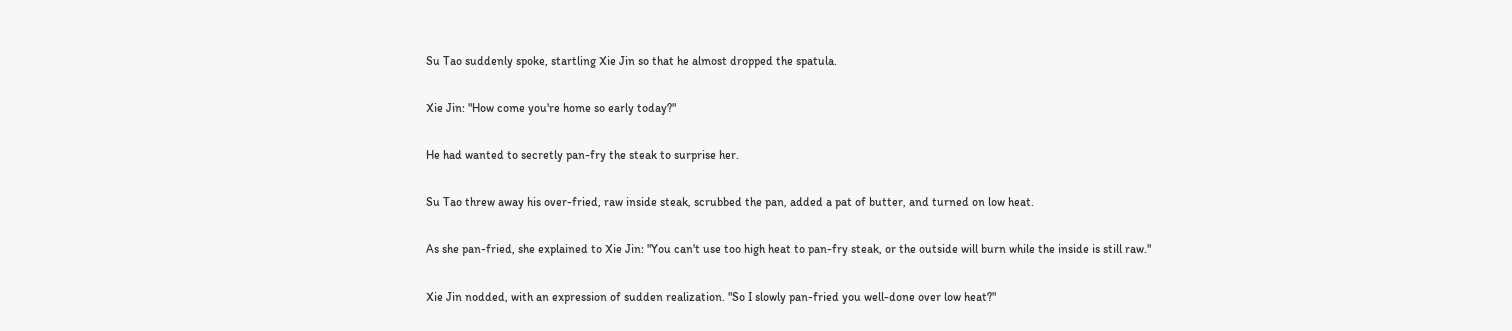Su Tao suddenly spoke, startling Xie Jin so that he almost dropped the spatula.

Xie Jin: "How come you're home so early today?"

He had wanted to secretly pan-fry the steak to surprise her.

Su Tao threw away his over-fried, raw inside steak, scrubbed the pan, added a pat of butter, and turned on low heat.

As she pan-fried, she explained to Xie Jin: "You can't use too high heat to pan-fry steak, or the outside will burn while the inside is still raw."

Xie Jin nodded, with an expression of sudden realization. "So I slowly pan-fried you well-done over low heat?"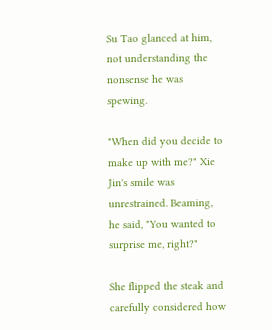Su Tao glanced at him, not understanding the nonsense he was spewing.

"When did you decide to make up with me?" Xie Jin's smile was unrestrained. Beaming, he said, "You wanted to surprise me, right?"

She flipped the steak and carefully considered how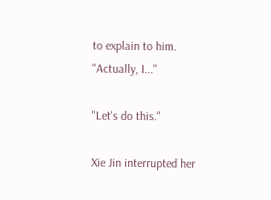to explain to him. "Actually, I..."

"Let's do this."

Xie Jin interrupted her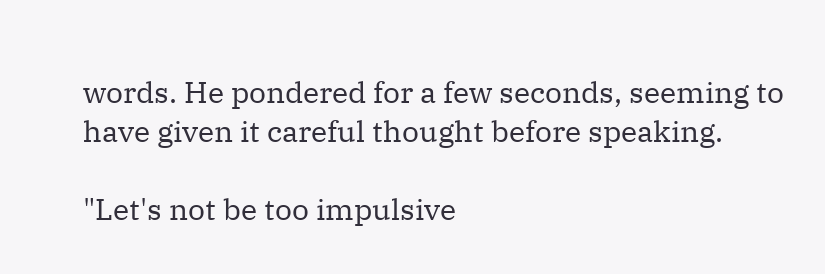words. He pondered for a few seconds, seeming to have given it careful thought before speaking.

"Let's not be too impulsive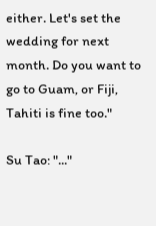either. Let's set the wedding for next month. Do you want to go to Guam, or Fiji, Tahiti is fine too."

Su Tao: "..."